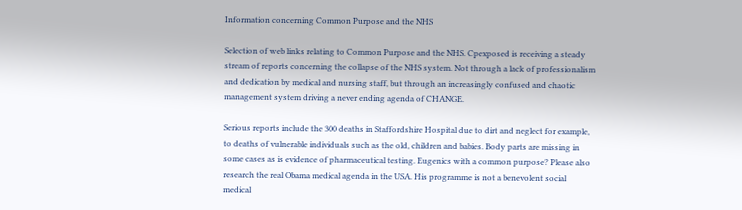Information concerning Common Purpose and the NHS

Selection of web links relating to Common Purpose and the NHS. Cpexposed is receiving a steady stream of reports concerning the collapse of the NHS system. Not through a lack of professionalism and dedication by medical and nursing staff, but through an increasingly confused and chaotic management system driving a never ending agenda of CHANGE.

Serious reports include the 300 deaths in Staffordshire Hospital due to dirt and neglect for example, to deaths of vulnerable individuals such as the old, children and babies. Body parts are missing in some cases as is evidence of pharmaceutical testing. Eugenics with a common purpose? Please also research the real Obama medical agenda in the USA. His programme is not a benevolent social medical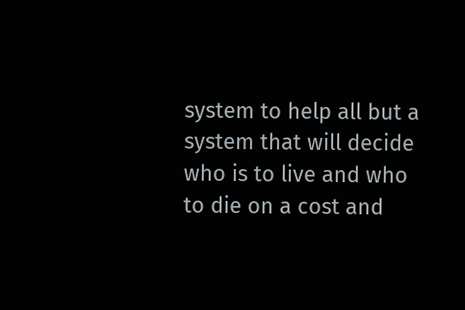system to help all but a system that will decide who is to live and who to die on a cost and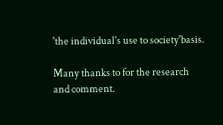'the individual's use to society'basis.

Many thanks to for the research and comment.